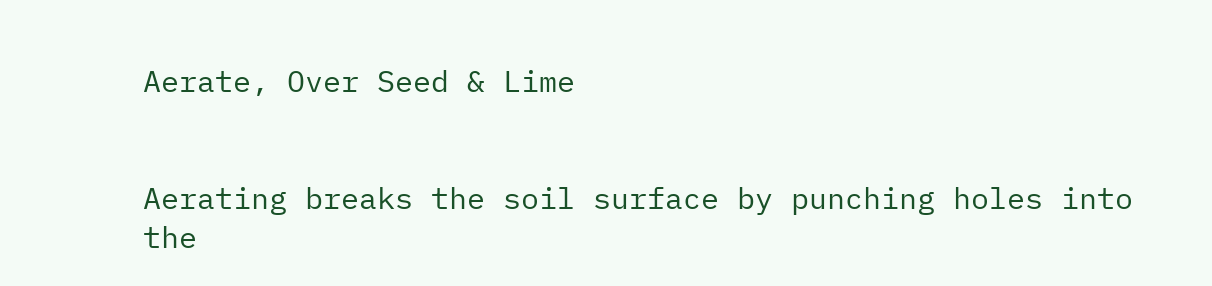Aerate, Over Seed & Lime


Aerating breaks the soil surface by punching holes into the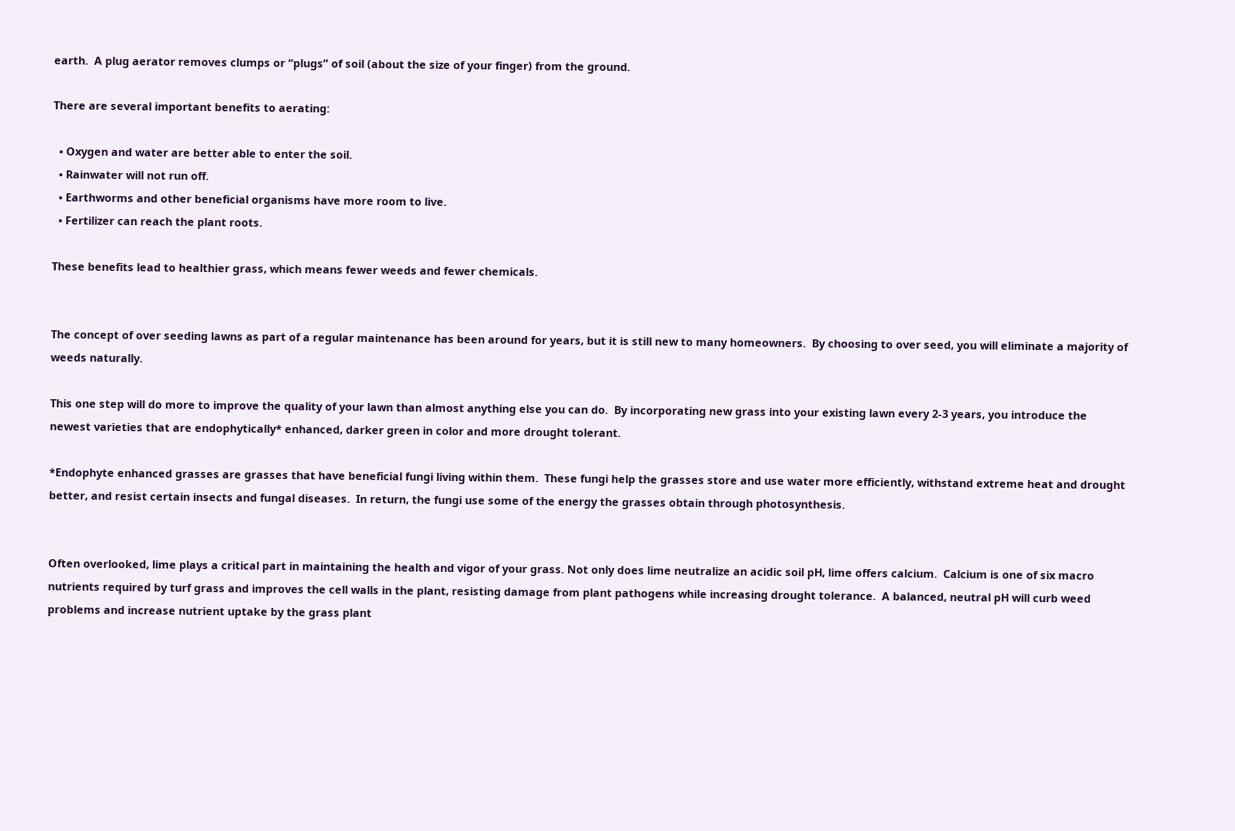earth.  A plug aerator removes clumps or “plugs” of soil (about the size of your finger) from the ground.

There are several important benefits to aerating:

  • Oxygen and water are better able to enter the soil.
  • Rainwater will not run off.
  • Earthworms and other beneficial organisms have more room to live.
  • Fertilizer can reach the plant roots.

These benefits lead to healthier grass, which means fewer weeds and fewer chemicals.


The concept of over seeding lawns as part of a regular maintenance has been around for years, but it is still new to many homeowners.  By choosing to over seed, you will eliminate a majority of weeds naturally.

This one step will do more to improve the quality of your lawn than almost anything else you can do.  By incorporating new grass into your existing lawn every 2-3 years, you introduce the newest varieties that are endophytically* enhanced, darker green in color and more drought tolerant.

*Endophyte enhanced grasses are grasses that have beneficial fungi living within them.  These fungi help the grasses store and use water more efficiently, withstand extreme heat and drought better, and resist certain insects and fungal diseases.  In return, the fungi use some of the energy the grasses obtain through photosynthesis.


Often overlooked, lime plays a critical part in maintaining the health and vigor of your grass. Not only does lime neutralize an acidic soil pH, lime offers calcium.  Calcium is one of six macro nutrients required by turf grass and improves the cell walls in the plant, resisting damage from plant pathogens while increasing drought tolerance.  A balanced, neutral pH will curb weed problems and increase nutrient uptake by the grass plant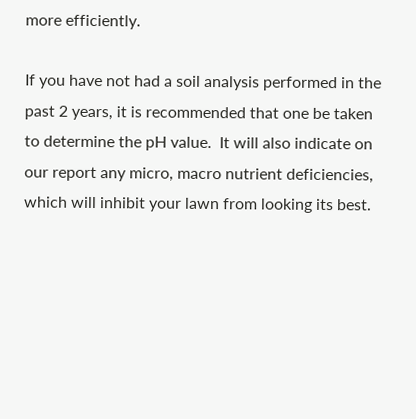more efficiently.

If you have not had a soil analysis performed in the past 2 years, it is recommended that one be taken to determine the pH value.  It will also indicate on our report any micro, macro nutrient deficiencies, which will inhibit your lawn from looking its best.